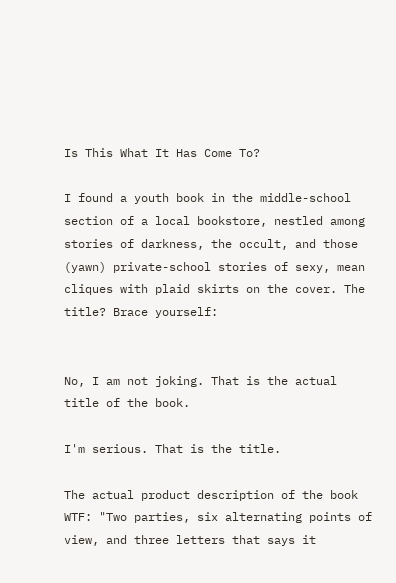Is This What It Has Come To?

I found a youth book in the middle-school section of a local bookstore, nestled among stories of darkness, the occult, and those (yawn) private-school stories of sexy, mean cliques with plaid skirts on the cover. The title? Brace yourself:


No, I am not joking. That is the actual title of the book.

I'm serious. That is the title.

The actual product description of the book WTF: "Two parties, six alternating points of view, and three letters that says it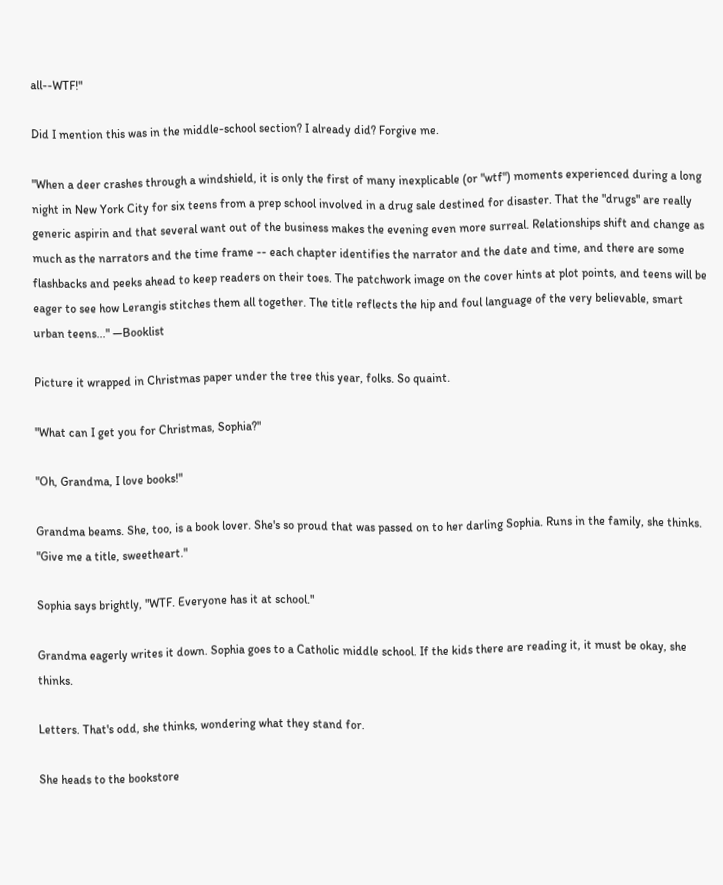all--WTF!"

Did I mention this was in the middle-school section? I already did? Forgive me.

"When a deer crashes through a windshield, it is only the first of many inexplicable (or "wtf") moments experienced during a long night in New York City for six teens from a prep school involved in a drug sale destined for disaster. That the "drugs" are really generic aspirin and that several want out of the business makes the evening even more surreal. Relationships shift and change as much as the narrators and the time frame -- each chapter identifies the narrator and the date and time, and there are some flashbacks and peeks ahead to keep readers on their toes. The patchwork image on the cover hints at plot points, and teens will be eager to see how Lerangis stitches them all together. The title reflects the hip and foul language of the very believable, smart urban teens..." —Booklist

Picture it wrapped in Christmas paper under the tree this year, folks. So quaint.

"What can I get you for Christmas, Sophia?"

"Oh, Grandma, I love books!"

Grandma beams. She, too, is a book lover. She's so proud that was passed on to her darling Sophia. Runs in the family, she thinks. "Give me a title, sweetheart."

Sophia says brightly, "WTF. Everyone has it at school."

Grandma eagerly writes it down. Sophia goes to a Catholic middle school. If the kids there are reading it, it must be okay, she thinks.

Letters. That's odd, she thinks, wondering what they stand for.

She heads to the bookstore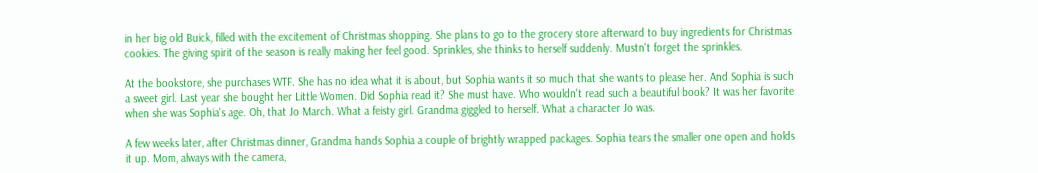in her big old Buick, filled with the excitement of Christmas shopping. She plans to go to the grocery store afterward to buy ingredients for Christmas cookies. The giving spirit of the season is really making her feel good. Sprinkles, she thinks to herself suddenly. Mustn't forget the sprinkles.

At the bookstore, she purchases WTF. She has no idea what it is about, but Sophia wants it so much that she wants to please her. And Sophia is such a sweet girl. Last year she bought her Little Women. Did Sophia read it? She must have. Who wouldn't read such a beautiful book? It was her favorite when she was Sophia's age. Oh, that Jo March. What a feisty girl. Grandma giggled to herself. What a character Jo was.

A few weeks later, after Christmas dinner, Grandma hands Sophia a couple of brightly wrapped packages. Sophia tears the smaller one open and holds it up. Mom, always with the camera,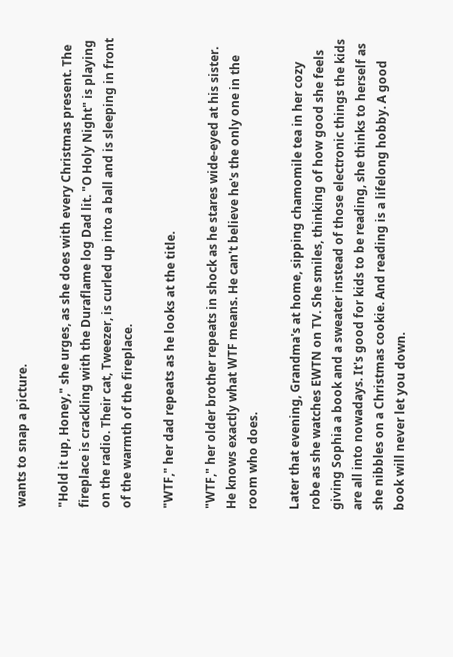wants to snap a picture.

"Hold it up, Honey," she urges, as she does with every Christmas present. The fireplace is crackling with the Duraflame log Dad lit. "O Holy Night" is playing on the radio. Their cat, Tweezer, is curled up into a ball and is sleeping in front of the warmth of the fireplace.

"WTF," her dad repeats as he looks at the title.

"WTF," her older brother repeats in shock as he stares wide-eyed at his sister. He knows exactly what WTF means. He can't believe he's the only one in the room who does.

Later that evening, Grandma's at home, sipping chamomile tea in her cozy robe as she watches EWTN on TV. She smiles, thinking of how good she feels giving Sophia a book and a sweater instead of those electronic things the kids are all into nowadays. It's good for kids to be reading, she thinks to herself as she nibbles on a Christmas cookie. And reading is a lifelong hobby. A good book will never let you down.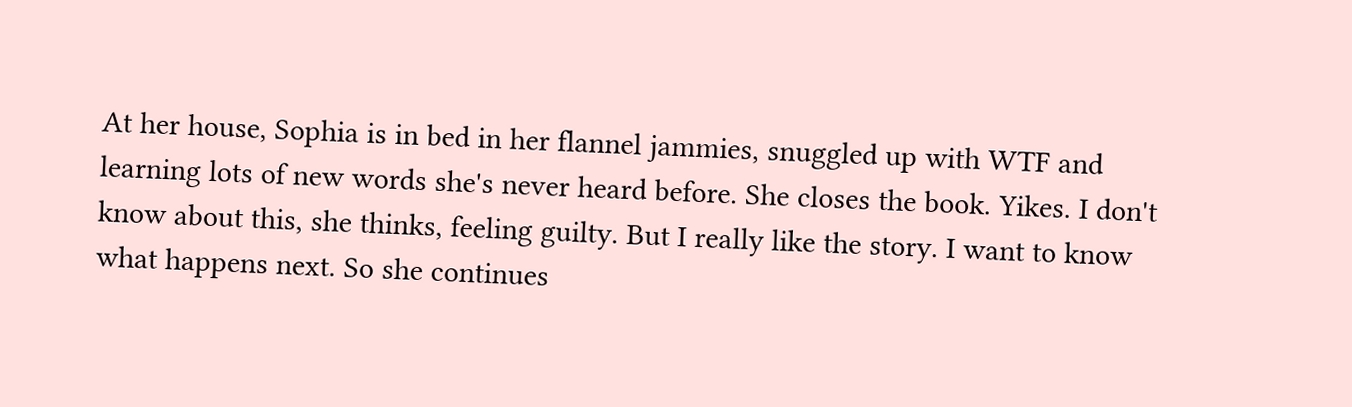At her house, Sophia is in bed in her flannel jammies, snuggled up with WTF and learning lots of new words she's never heard before. She closes the book. Yikes. I don't know about this, she thinks, feeling guilty. But I really like the story. I want to know what happens next. So she continues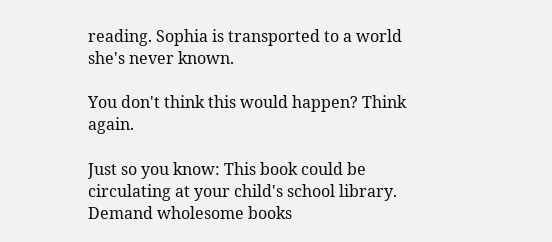reading. Sophia is transported to a world she's never known.

You don't think this would happen? Think again.

Just so you know: This book could be circulating at your child's school library. Demand wholesome books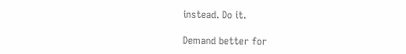instead. Do it.

Demand better for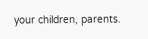your children, parents.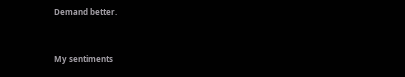Demand better.


My sentiments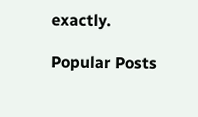exactly.

Popular Posts